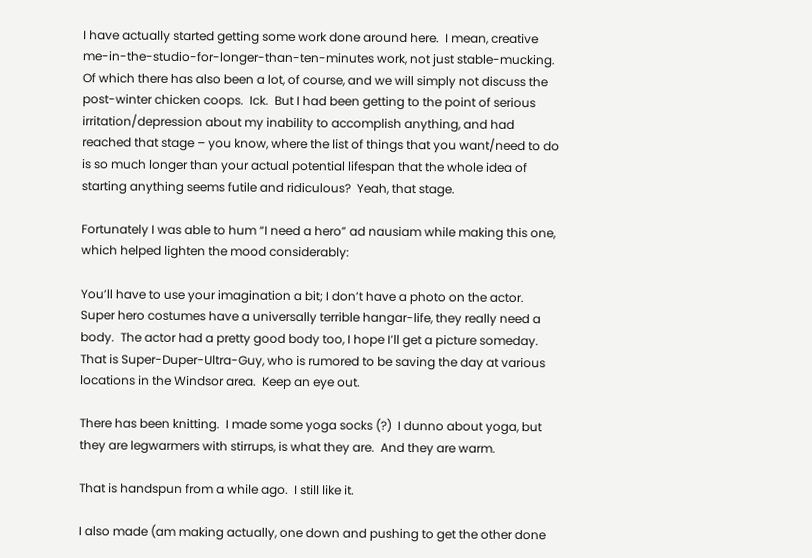I have actually started getting some work done around here.  I mean, creative me-in-the-studio-for-longer-than-ten-minutes work, not just stable-mucking.  Of which there has also been a lot, of course, and we will simply not discuss the post-winter chicken coops.  Ick.  But I had been getting to the point of serious irritation/depression about my inability to accomplish anything, and had reached that stage – you know, where the list of things that you want/need to do is so much longer than your actual potential lifespan that the whole idea of starting anything seems futile and ridiculous?  Yeah, that stage.

Fortunately I was able to hum “I need a hero” ad nausiam while making this one, which helped lighten the mood considerably:

You’ll have to use your imagination a bit; I don’t have a photo on the actor.  Super hero costumes have a universally terrible hangar-life, they really need a body.  The actor had a pretty good body too, I hope I’ll get a picture someday.  That is Super-Duper-Ultra-Guy, who is rumored to be saving the day at various locations in the Windsor area.  Keep an eye out.

There has been knitting.  I made some yoga socks (?)  I dunno about yoga, but they are legwarmers with stirrups, is what they are.  And they are warm.

That is handspun from a while ago.  I still like it.

I also made (am making actually, one down and pushing to get the other done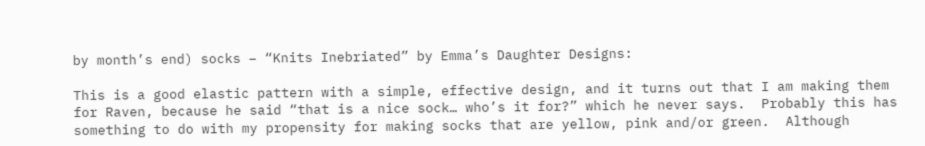by month’s end) socks – “Knits Inebriated” by Emma’s Daughter Designs:

This is a good elastic pattern with a simple, effective design, and it turns out that I am making them for Raven, because he said “that is a nice sock… who’s it for?” which he never says.  Probably this has something to do with my propensity for making socks that are yellow, pink and/or green.  Although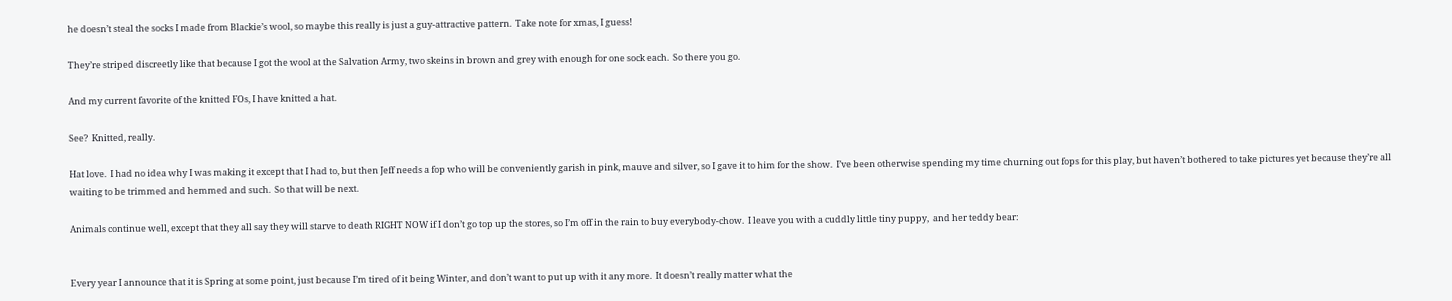he doesn’t steal the socks I made from Blackie’s wool, so maybe this really is just a guy-attractive pattern.  Take note for xmas, I guess!

They’re striped discreetly like that because I got the wool at the Salvation Army, two skeins in brown and grey with enough for one sock each.  So there you go.

And my current favorite of the knitted FOs, I have knitted a hat.

See?  Knitted, really.

Hat love.  I had no idea why I was making it except that I had to, but then Jeff needs a fop who will be conveniently garish in pink, mauve and silver, so I gave it to him for the show.  I’ve been otherwise spending my time churning out fops for this play, but haven’t bothered to take pictures yet because they’re all waiting to be trimmed and hemmed and such.  So that will be next.

Animals continue well, except that they all say they will starve to death RIGHT NOW if I don’t go top up the stores, so I’m off in the rain to buy everybody-chow.  I leave you with a cuddly little tiny puppy,  and her teddy bear:


Every year I announce that it is Spring at some point, just because I’m tired of it being Winter, and don’t want to put up with it any more.  It doesn’t really matter what the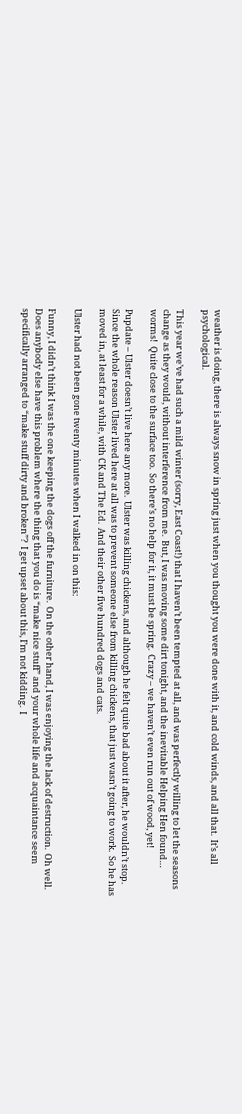weather is doing, there is always snow in spring just when you thought you were done with it, and cold winds, and all that.  It’s all psychological.

This year we’ve had such a mild winter (sorry, East Coast!) that I haven’t been tempted at all, and was perfectly willing to let the seasons change as they would, without interference from me.  But, I was moving some dirt tonight, and the inevitable Helping Hen found… worms!  Quite close to the surface too.  So there’s no help for it, it must be spring.  Crazy – we haven’t even run out of wood, yet!

Pupdate – Ulster doesn’t live here any more.  Ulster was killing chickens, and although he felt quite bad about it after, he wouldn’t stop.  Since the whole reason Ulster lived here at all was to prevent someone else from killing chickens, that just wasn’t going to work.  So he has moved in, at least for a while, with CK and The Ed.  And their other five hundred dogs and cats.

Ulster had not been gone twenty minutes when I walked in on this:

Funny, I didn’t think I was the one keeping the dogs off the furniture.  On the other hand, I was enjoying the lack of destruction.  Oh well.  Does anybody else have this problem where the thing that you do is “make nice stuff” and your whole life and acquaintance seem specifically arranged to “make stuff dirty and broken”?  I get upset about this, I’m not kidding.  I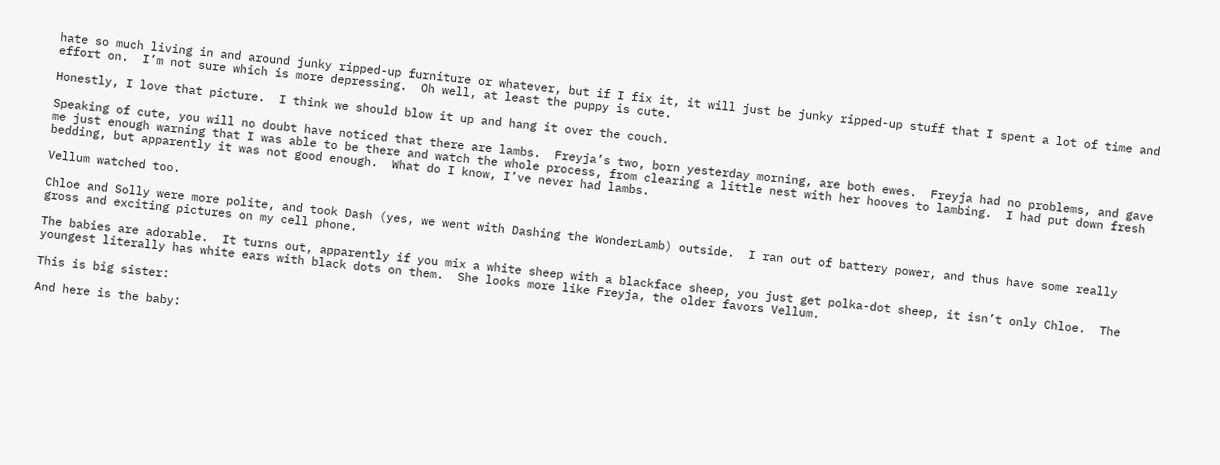hate so much living in and around junky ripped-up furniture or whatever, but if I fix it, it will just be junky ripped-up stuff that I spent a lot of time and effort on.  I’m not sure which is more depressing.  Oh well, at least the puppy is cute.

Honestly, I love that picture.  I think we should blow it up and hang it over the couch.

Speaking of cute, you will no doubt have noticed that there are lambs.  Freyja’s two, born yesterday morning, are both ewes.  Freyja had no problems, and gave me just enough warning that I was able to be there and watch the whole process, from clearing a little nest with her hooves to lambing.  I had put down fresh bedding, but apparently it was not good enough.  What do I know, I’ve never had lambs.

Vellum watched too.

Chloe and Solly were more polite, and took Dash (yes, we went with Dashing the WonderLamb) outside.  I ran out of battery power, and thus have some really gross and exciting pictures on my cell phone.

The babies are adorable.  It turns out, apparently if you mix a white sheep with a blackface sheep, you just get polka-dot sheep, it isn’t only Chloe.  The youngest literally has white ears with black dots on them.  She looks more like Freyja, the older favors Vellum.

This is big sister:

And here is the baby: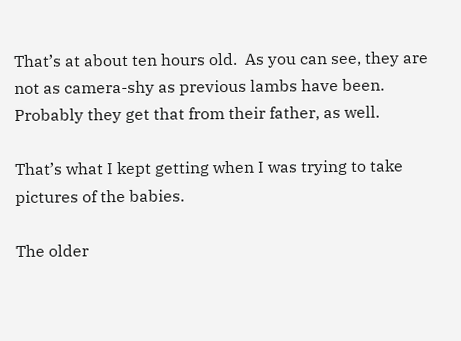That’s at about ten hours old.  As you can see, they are not as camera-shy as previous lambs have been.  Probably they get that from their father, as well.

That’s what I kept getting when I was trying to take pictures of the babies.

The older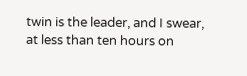twin is the leader, and I swear, at less than ten hours on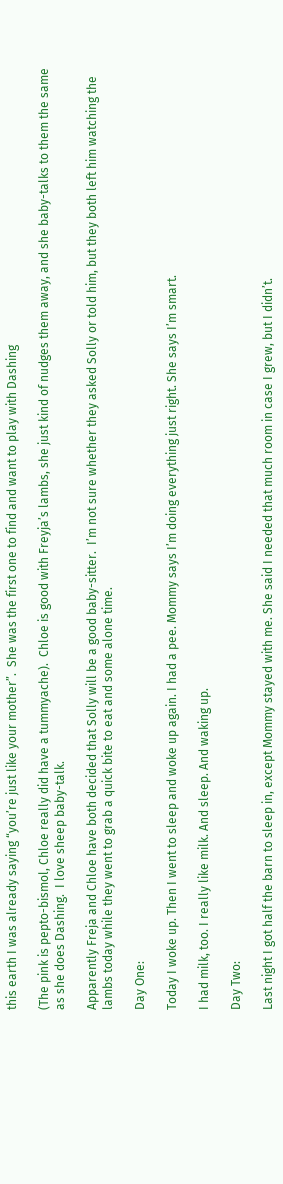this earth I was already saying “you’re just like your mother”.  She was the first one to find and want to play with Dashing

(The pink is pepto-bismol, Chloe really did have a tummyache).  Chloe is good with Freyja’s lambs, she just kind of nudges them away, and she baby-talks to them the same as she does Dashing.  I love sheep baby-talk.

Apparently Freja and Chloe have both decided that Solly will be a good baby-sitter.  I’m not sure whether they asked Solly or told him, but they both left him watching the lambs today while they went to grab a quick bite to eat and some alone time.

Day One:

Today I woke up. Then I went to sleep and woke up again. I had a pee. Mommy says I’m doing everything just right. She says I’m smart.

I had milk, too. I really like milk. And sleep. And waking up.

Day Two:

Last night I got half the barn to sleep in, except Mommy stayed with me. She said I needed that much room in case I grew, but I didn’t.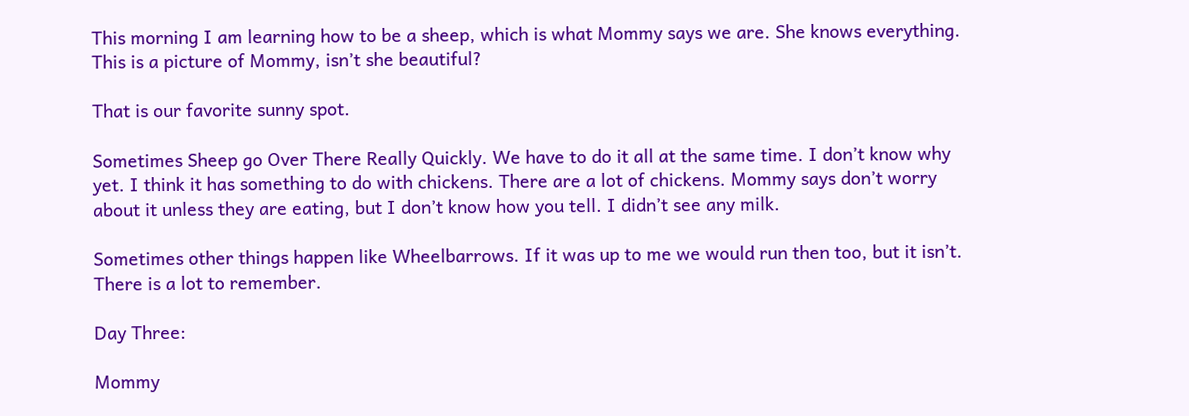This morning I am learning how to be a sheep, which is what Mommy says we are. She knows everything. This is a picture of Mommy, isn’t she beautiful?

That is our favorite sunny spot.

Sometimes Sheep go Over There Really Quickly. We have to do it all at the same time. I don’t know why yet. I think it has something to do with chickens. There are a lot of chickens. Mommy says don’t worry about it unless they are eating, but I don’t know how you tell. I didn’t see any milk.

Sometimes other things happen like Wheelbarrows. If it was up to me we would run then too, but it isn’t. There is a lot to remember.

Day Three:

Mommy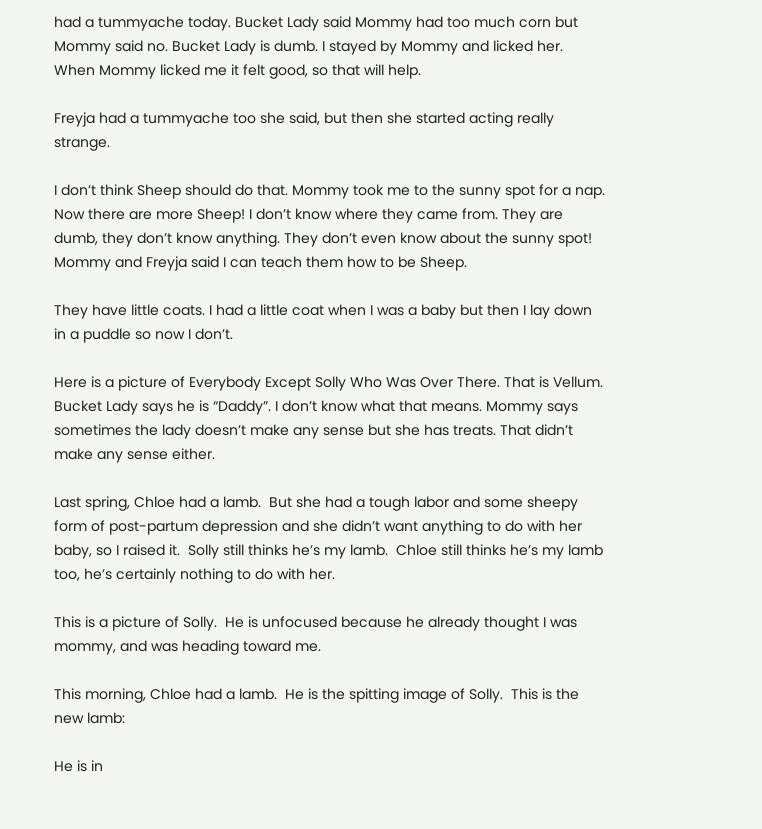had a tummyache today. Bucket Lady said Mommy had too much corn but Mommy said no. Bucket Lady is dumb. I stayed by Mommy and licked her. When Mommy licked me it felt good, so that will help.

Freyja had a tummyache too she said, but then she started acting really strange.

I don’t think Sheep should do that. Mommy took me to the sunny spot for a nap. Now there are more Sheep! I don’t know where they came from. They are dumb, they don’t know anything. They don’t even know about the sunny spot! Mommy and Freyja said I can teach them how to be Sheep.

They have little coats. I had a little coat when I was a baby but then I lay down in a puddle so now I don’t.

Here is a picture of Everybody Except Solly Who Was Over There. That is Vellum. Bucket Lady says he is “Daddy”. I don’t know what that means. Mommy says sometimes the lady doesn’t make any sense but she has treats. That didn’t make any sense either.

Last spring, Chloe had a lamb.  But she had a tough labor and some sheepy form of post-partum depression and she didn’t want anything to do with her baby, so I raised it.  Solly still thinks he’s my lamb.  Chloe still thinks he’s my lamb too, he’s certainly nothing to do with her.

This is a picture of Solly.  He is unfocused because he already thought I was mommy, and was heading toward me.

This morning, Chloe had a lamb.  He is the spitting image of Solly.  This is the new lamb:

He is in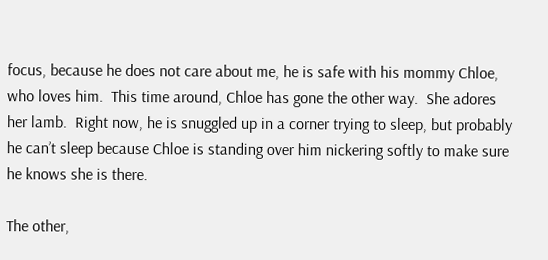focus, because he does not care about me, he is safe with his mommy Chloe, who loves him.  This time around, Chloe has gone the other way.  She adores her lamb.  Right now, he is snuggled up in a corner trying to sleep, but probably he can’t sleep because Chloe is standing over him nickering softly to make sure he knows she is there.

The other,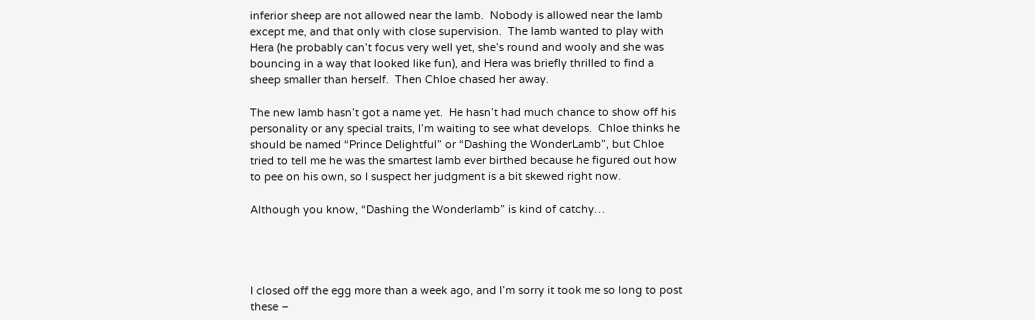inferior sheep are not allowed near the lamb.  Nobody is allowed near the lamb except me, and that only with close supervision.  The lamb wanted to play with Hera (he probably can’t focus very well yet, she’s round and wooly and she was bouncing in a way that looked like fun), and Hera was briefly thrilled to find a sheep smaller than herself.  Then Chloe chased her away.

The new lamb hasn’t got a name yet.  He hasn’t had much chance to show off his personality or any special traits, I’m waiting to see what develops.  Chloe thinks he should be named “Prince Delightful” or “Dashing the WonderLamb”, but Chloe tried to tell me he was the smartest lamb ever birthed because he figured out how to pee on his own, so I suspect her judgment is a bit skewed right now.

Although you know, “Dashing the Wonderlamb” is kind of catchy…




I closed off the egg more than a week ago, and I’m sorry it took me so long to post these –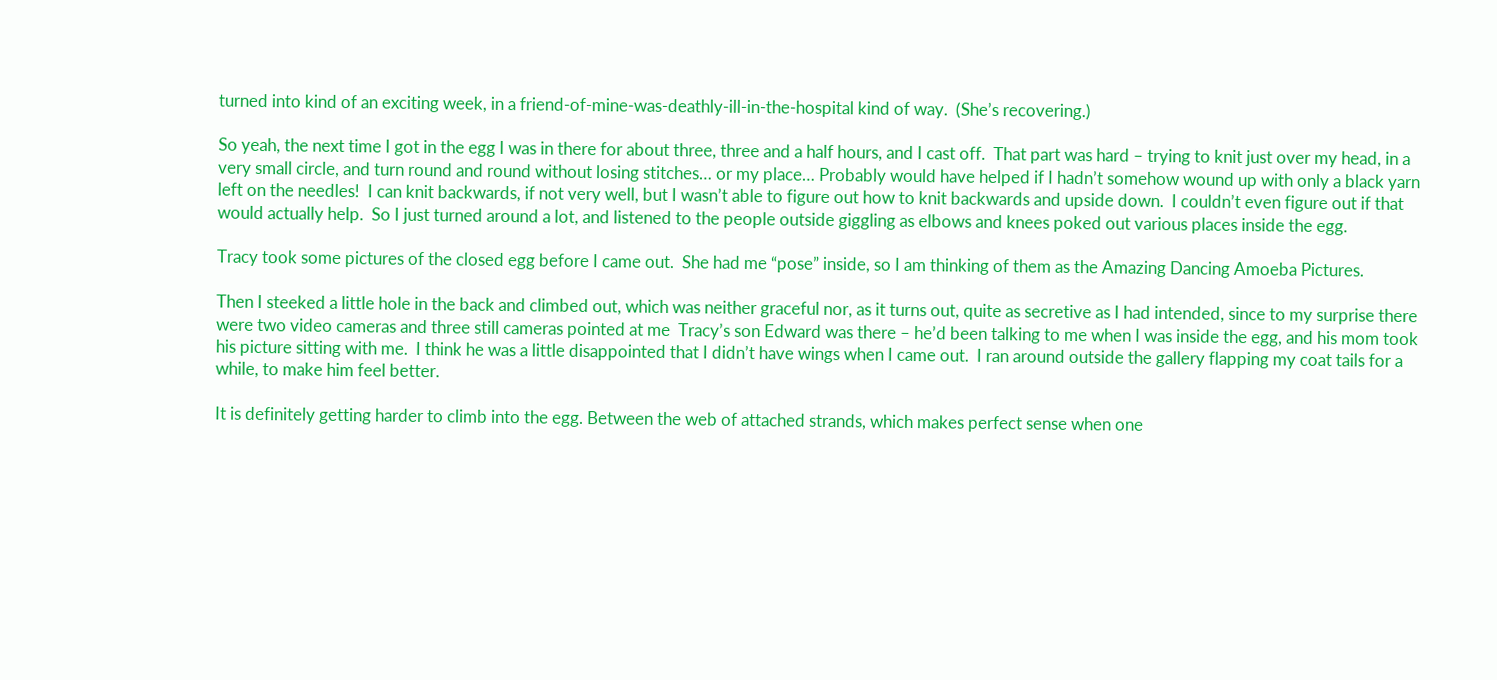turned into kind of an exciting week, in a friend-of-mine-was-deathly-ill-in-the-hospital kind of way.  (She’s recovering.)

So yeah, the next time I got in the egg I was in there for about three, three and a half hours, and I cast off.  That part was hard – trying to knit just over my head, in a very small circle, and turn round and round without losing stitches… or my place… Probably would have helped if I hadn’t somehow wound up with only a black yarn left on the needles!  I can knit backwards, if not very well, but I wasn’t able to figure out how to knit backwards and upside down.  I couldn’t even figure out if that would actually help.  So I just turned around a lot, and listened to the people outside giggling as elbows and knees poked out various places inside the egg.

Tracy took some pictures of the closed egg before I came out.  She had me “pose” inside, so I am thinking of them as the Amazing Dancing Amoeba Pictures.

Then I steeked a little hole in the back and climbed out, which was neither graceful nor, as it turns out, quite as secretive as I had intended, since to my surprise there were two video cameras and three still cameras pointed at me  Tracy’s son Edward was there – he’d been talking to me when I was inside the egg, and his mom took his picture sitting with me.  I think he was a little disappointed that I didn’t have wings when I came out.  I ran around outside the gallery flapping my coat tails for a while, to make him feel better.

It is definitely getting harder to climb into the egg. Between the web of attached strands, which makes perfect sense when one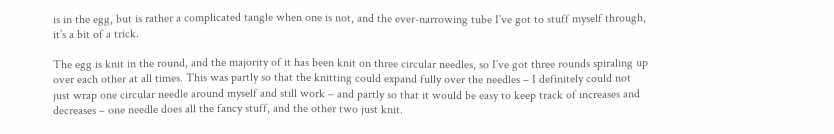is in the egg, but is rather a complicated tangle when one is not, and the ever-narrowing tube I’ve got to stuff myself through, it’s a bit of a trick.

The egg is knit in the round, and the majority of it has been knit on three circular needles, so I’ve got three rounds spiraling up over each other at all times. This was partly so that the knitting could expand fully over the needles – I definitely could not just wrap one circular needle around myself and still work – and partly so that it would be easy to keep track of increases and decreases – one needle does all the fancy stuff, and the other two just knit.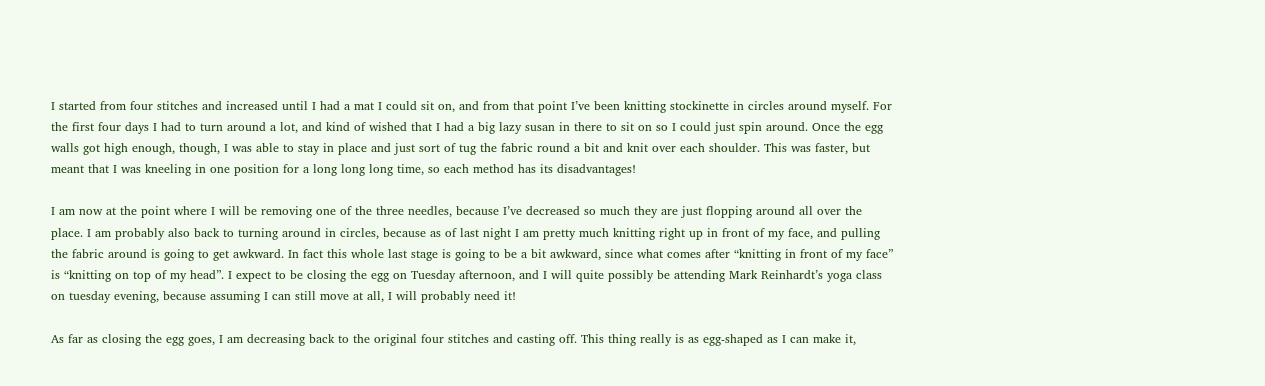I started from four stitches and increased until I had a mat I could sit on, and from that point I’ve been knitting stockinette in circles around myself. For the first four days I had to turn around a lot, and kind of wished that I had a big lazy susan in there to sit on so I could just spin around. Once the egg walls got high enough, though, I was able to stay in place and just sort of tug the fabric round a bit and knit over each shoulder. This was faster, but meant that I was kneeling in one position for a long long long time, so each method has its disadvantages!

I am now at the point where I will be removing one of the three needles, because I’ve decreased so much they are just flopping around all over the place. I am probably also back to turning around in circles, because as of last night I am pretty much knitting right up in front of my face, and pulling the fabric around is going to get awkward. In fact this whole last stage is going to be a bit awkward, since what comes after “knitting in front of my face” is “knitting on top of my head”. I expect to be closing the egg on Tuesday afternoon, and I will quite possibly be attending Mark Reinhardt’s yoga class on tuesday evening, because assuming I can still move at all, I will probably need it!

As far as closing the egg goes, I am decreasing back to the original four stitches and casting off. This thing really is as egg-shaped as I can make it,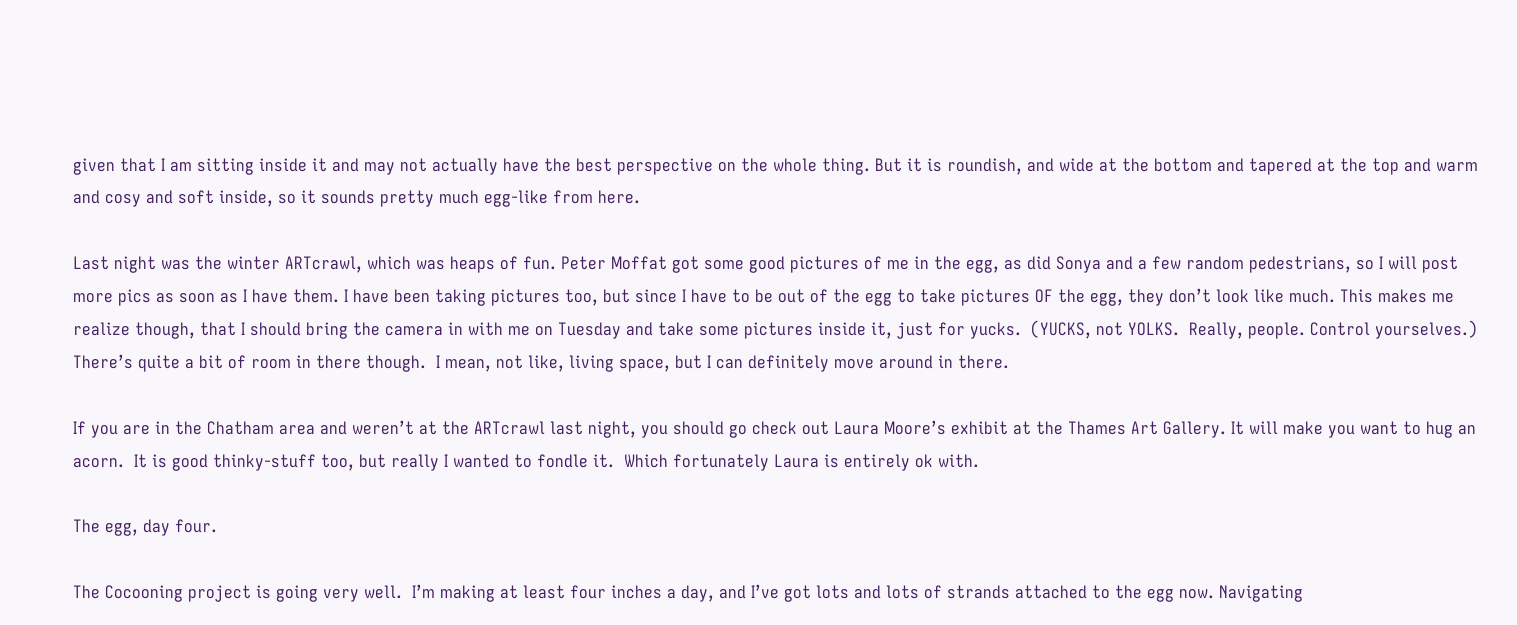given that I am sitting inside it and may not actually have the best perspective on the whole thing. But it is roundish, and wide at the bottom and tapered at the top and warm and cosy and soft inside, so it sounds pretty much egg-like from here.

Last night was the winter ARTcrawl, which was heaps of fun. Peter Moffat got some good pictures of me in the egg, as did Sonya and a few random pedestrians, so I will post more pics as soon as I have them. I have been taking pictures too, but since I have to be out of the egg to take pictures OF the egg, they don’t look like much. This makes me realize though, that I should bring the camera in with me on Tuesday and take some pictures inside it, just for yucks.  (YUCKS, not YOLKS.  Really, people. Control yourselves.)  There’s quite a bit of room in there though.  I mean, not like, living space, but I can definitely move around in there.

If you are in the Chatham area and weren’t at the ARTcrawl last night, you should go check out Laura Moore’s exhibit at the Thames Art Gallery. It will make you want to hug an acorn.  It is good thinky-stuff too, but really I wanted to fondle it.  Which fortunately Laura is entirely ok with.

The egg, day four.

The Cocooning project is going very well.  I’m making at least four inches a day, and I’ve got lots and lots of strands attached to the egg now. Navigating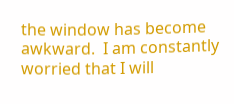the window has become awkward.  I am constantly worried that I will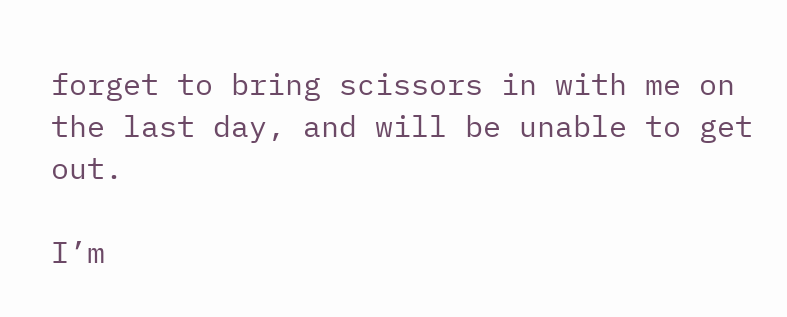forget to bring scissors in with me on the last day, and will be unable to get out.

I’m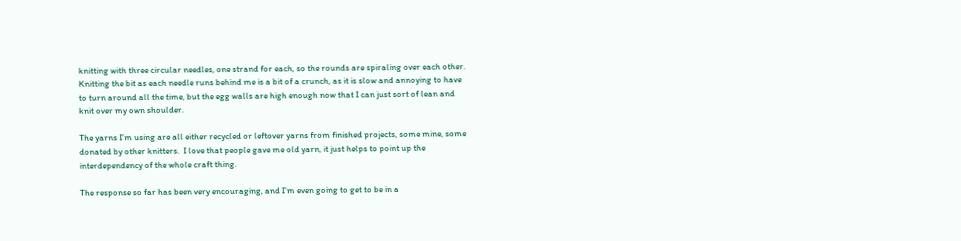knitting with three circular needles, one strand for each, so the rounds are spiraling over each other.  Knitting the bit as each needle runs behind me is a bit of a crunch, as it is slow and annoying to have to turn around all the time, but the egg walls are high enough now that I can just sort of lean and knit over my own shoulder.

The yarns I’m using are all either recycled or leftover yarns from finished projects, some mine, some donated by other knitters.  I love that people gave me old yarn, it just helps to point up the interdependency of the whole craft thing.

The response so far has been very encouraging, and I’m even going to get to be in a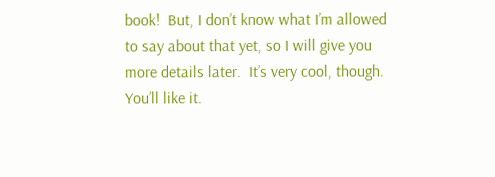book!  But, I don’t know what I’m allowed to say about that yet, so I will give you more details later.  It’s very cool, though.  You’ll like it.